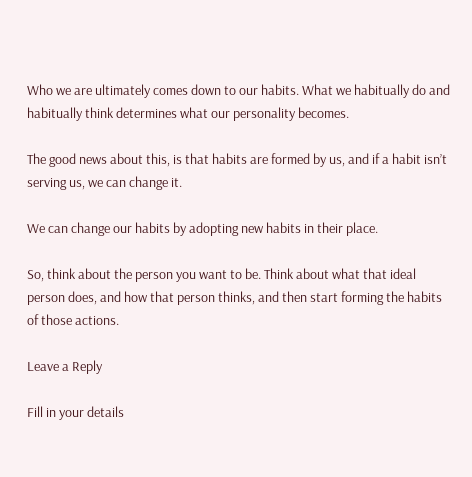Who we are ultimately comes down to our habits. What we habitually do and habitually think determines what our personality becomes.

The good news about this, is that habits are formed by us, and if a habit isn’t serving us, we can change it.

We can change our habits by adopting new habits in their place.

So, think about the person you want to be. Think about what that ideal person does, and how that person thinks, and then start forming the habits of those actions.

Leave a Reply

Fill in your details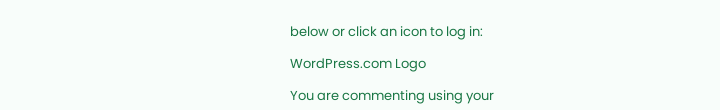below or click an icon to log in:

WordPress.com Logo

You are commenting using your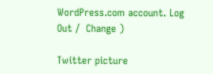WordPress.com account. Log Out /  Change )

Twitter picture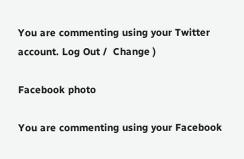You are commenting using your Twitter account. Log Out /  Change )

Facebook photo

You are commenting using your Facebook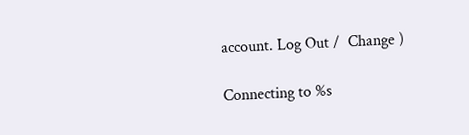account. Log Out /  Change )

Connecting to %s